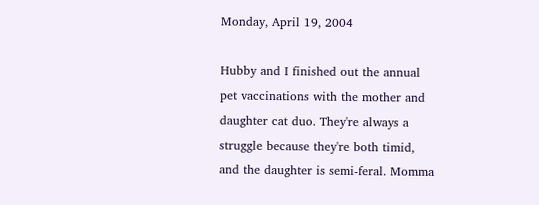Monday, April 19, 2004

Hubby and I finished out the annual pet vaccinations with the mother and daughter cat duo. They're always a struggle because they're both timid, and the daughter is semi-feral. Momma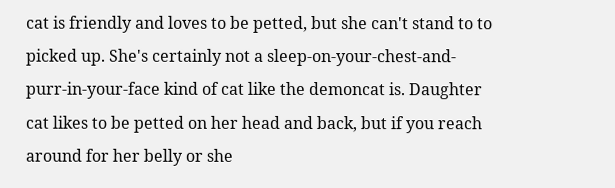cat is friendly and loves to be petted, but she can't stand to to picked up. She's certainly not a sleep-on-your-chest-and-purr-in-your-face kind of cat like the demoncat is. Daughter cat likes to be petted on her head and back, but if you reach around for her belly or she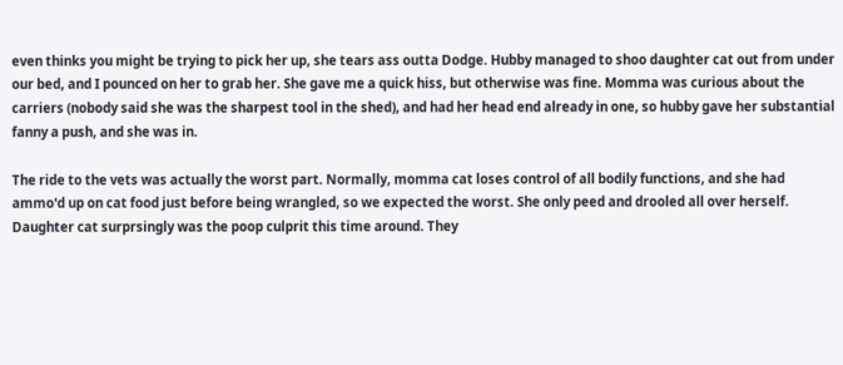even thinks you might be trying to pick her up, she tears ass outta Dodge. Hubby managed to shoo daughter cat out from under our bed, and I pounced on her to grab her. She gave me a quick hiss, but otherwise was fine. Momma was curious about the carriers (nobody said she was the sharpest tool in the shed), and had her head end already in one, so hubby gave her substantial fanny a push, and she was in.

The ride to the vets was actually the worst part. Normally, momma cat loses control of all bodily functions, and she had ammo'd up on cat food just before being wrangled, so we expected the worst. She only peed and drooled all over herself. Daughter cat surprsingly was the poop culprit this time around. They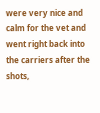were very nice and calm for the vet and went right back into the carriers after the shots,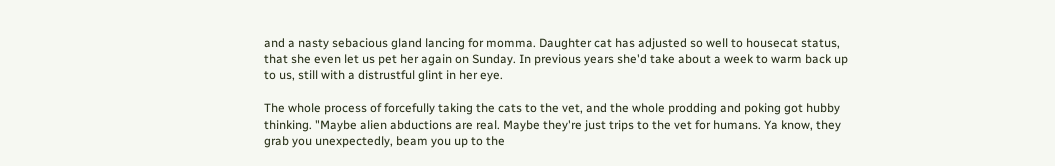and a nasty sebacious gland lancing for momma. Daughter cat has adjusted so well to housecat status, that she even let us pet her again on Sunday. In previous years she'd take about a week to warm back up to us, still with a distrustful glint in her eye.

The whole process of forcefully taking the cats to the vet, and the whole prodding and poking got hubby thinking. "Maybe alien abductions are real. Maybe they're just trips to the vet for humans. Ya know, they grab you unexpectedly, beam you up to the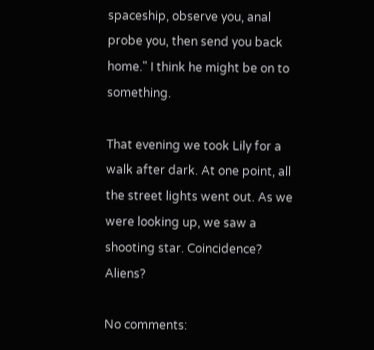spaceship, observe you, anal probe you, then send you back home." I think he might be on to something.

That evening we took Lily for a walk after dark. At one point, all the street lights went out. As we were looking up, we saw a shooting star. Coincidence? Aliens?

No comments: